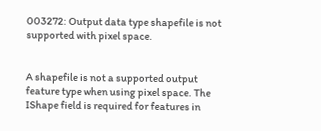003272: Output data type shapefile is not supported with pixel space.


A shapefile is not a supported output feature type when using pixel space. The IShape field is required for features in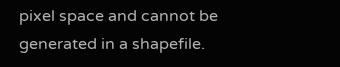pixel space and cannot be generated in a shapefile.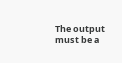The output must be a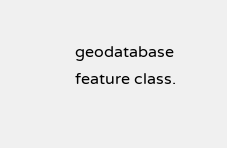geodatabase feature class.